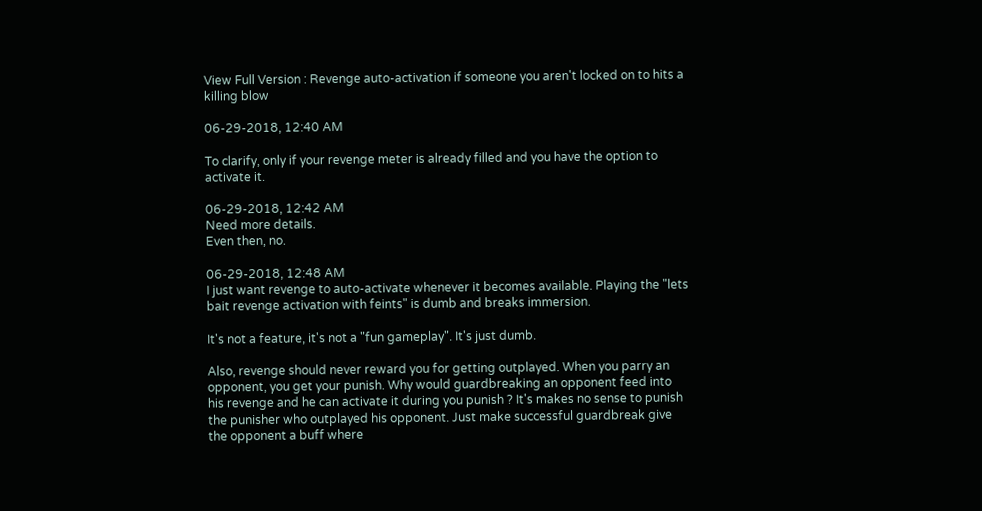View Full Version : Revenge auto-activation if someone you aren't locked on to hits a killing blow

06-29-2018, 12:40 AM

To clarify, only if your revenge meter is already filled and you have the option to activate it.

06-29-2018, 12:42 AM
Need more details.
Even then, no.

06-29-2018, 12:48 AM
I just want revenge to auto-activate whenever it becomes available. Playing the "lets bait revenge activation with feints" is dumb and breaks immersion.

It's not a feature, it's not a "fun gameplay". It's just dumb.

Also, revenge should never reward you for getting outplayed. When you parry an opponent, you get your punish. Why would guardbreaking an opponent feed into his revenge and he can activate it during you punish ? It's makes no sense to punish the punisher who outplayed his opponent. Just make successful guardbreak give the opponent a buff where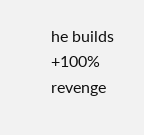he builds +100% revenge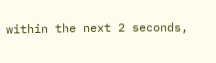within the next 2 seconds,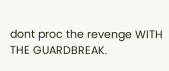dont proc the revenge WITH THE GUARDBREAK.